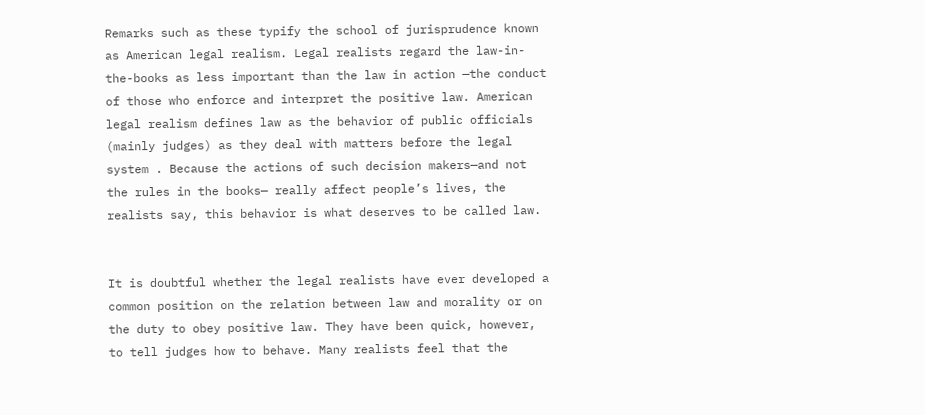Remarks such as these typify the school of jurisprudence known as American legal realism. Legal realists regard the law-in-the-books as less important than the law in action —the conduct of those who enforce and interpret the positive law. American legal realism defines law as the behavior of public officials (mainly judges) as they deal with matters before the legal system . Because the actions of such decision makers—and not the rules in the books— really affect people’s lives, the realists say, this behavior is what deserves to be called law.


It is doubtful whether the legal realists have ever developed a common position on the relation between law and morality or on the duty to obey positive law. They have been quick, however, to tell judges how to behave. Many realists feel that the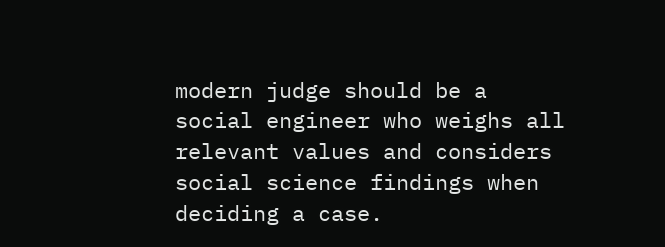modern judge should be a social engineer who weighs all relevant values and considers social science findings when deciding a case.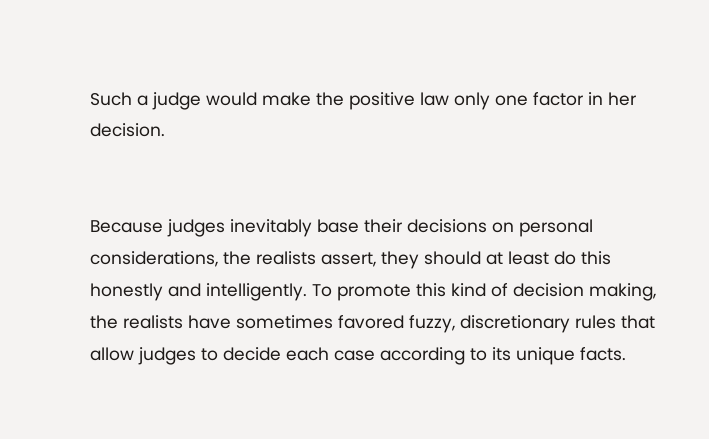Such a judge would make the positive law only one factor in her decision.


Because judges inevitably base their decisions on personal considerations, the realists assert, they should at least do this honestly and intelligently. To promote this kind of decision making, the realists have sometimes favored fuzzy, discretionary rules that allow judges to decide each case according to its unique facts.